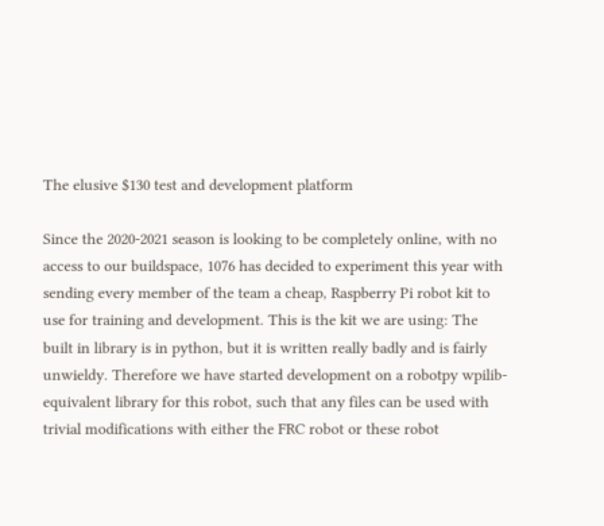The elusive $130 test and development platform

Since the 2020-2021 season is looking to be completely online, with no access to our buildspace, 1076 has decided to experiment this year with sending every member of the team a cheap, Raspberry Pi robot kit to use for training and development. This is the kit we are using: The built in library is in python, but it is written really badly and is fairly unwieldy. Therefore we have started development on a robotpy wpilib-equivalent library for this robot, such that any files can be used with trivial modifications with either the FRC robot or these robot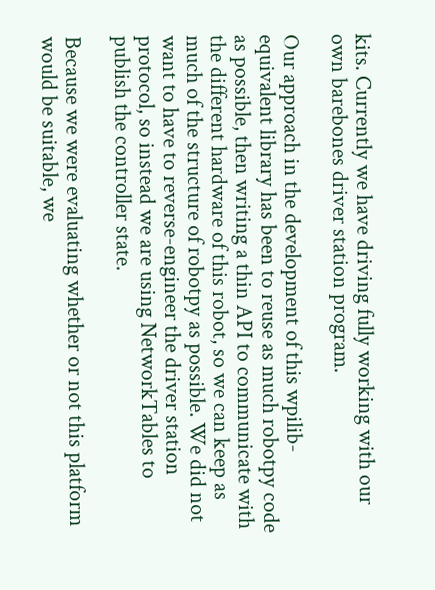kits. Currently we have driving fully working with our own barebones driver station program.

Our approach in the development of this wpilib-equivalent library has been to reuse as much robotpy code as possible, then writing a thin API to communicate with the different hardware of this robot, so we can keep as much of the structure of robotpy as possible. We did not want to have to reverse-engineer the driver station protocol, so instead we are using NetworkTables to publish the controller state.

Because we were evaluating whether or not this platform would be suitable, we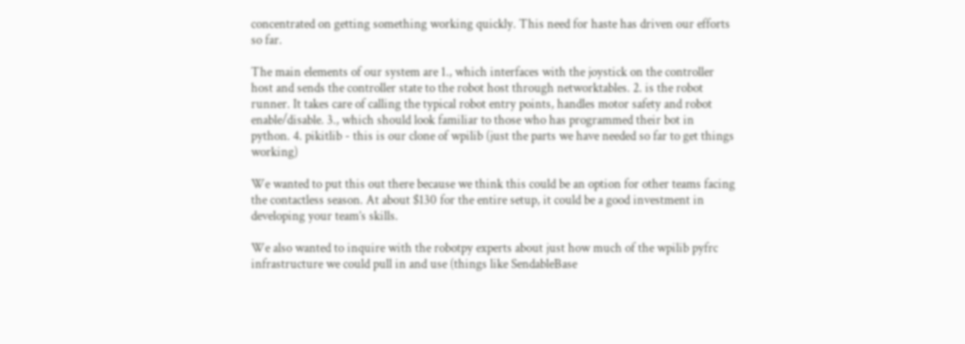concentrated on getting something working quickly. This need for haste has driven our efforts so far.

The main elements of our system are 1., which interfaces with the joystick on the controller host and sends the controller state to the robot host through networktables. 2. is the robot runner. It takes care of calling the typical robot entry points, handles motor safety and robot enable/disable. 3., which should look familiar to those who has programmed their bot in python. 4. pikitlib - this is our clone of wpilib (just the parts we have needed so far to get things working)

We wanted to put this out there because we think this could be an option for other teams facing the contactless season. At about $130 for the entire setup, it could be a good investment in developing your team’s skills.

We also wanted to inquire with the robotpy experts about just how much of the wpilib pyfrc infrastructure we could pull in and use (things like SendableBase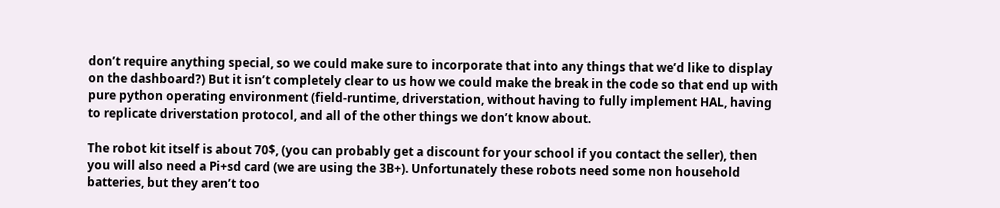don’t require anything special, so we could make sure to incorporate that into any things that we’d like to display on the dashboard?) But it isn’t completely clear to us how we could make the break in the code so that end up with pure python operating environment (field-runtime, driverstation, without having to fully implement HAL, having to replicate driverstation protocol, and all of the other things we don’t know about.

The robot kit itself is about 70$, (you can probably get a discount for your school if you contact the seller), then you will also need a Pi+sd card (we are using the 3B+). Unfortunately these robots need some non household batteries, but they aren’t too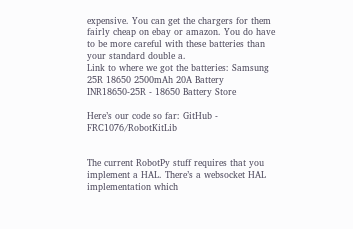expensive. You can get the chargers for them fairly cheap on ebay or amazon. You do have to be more careful with these batteries than your standard double a.
Link to where we got the batteries: Samsung 25R 18650 2500mAh 20A Battery INR18650-25R - 18650 Battery Store

Here’s our code so far: GitHub - FRC1076/RobotKitLib


The current RobotPy stuff requires that you implement a HAL. There’s a websocket HAL implementation which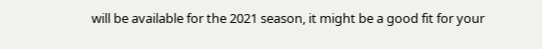will be available for the 2021 season, it might be a good fit for your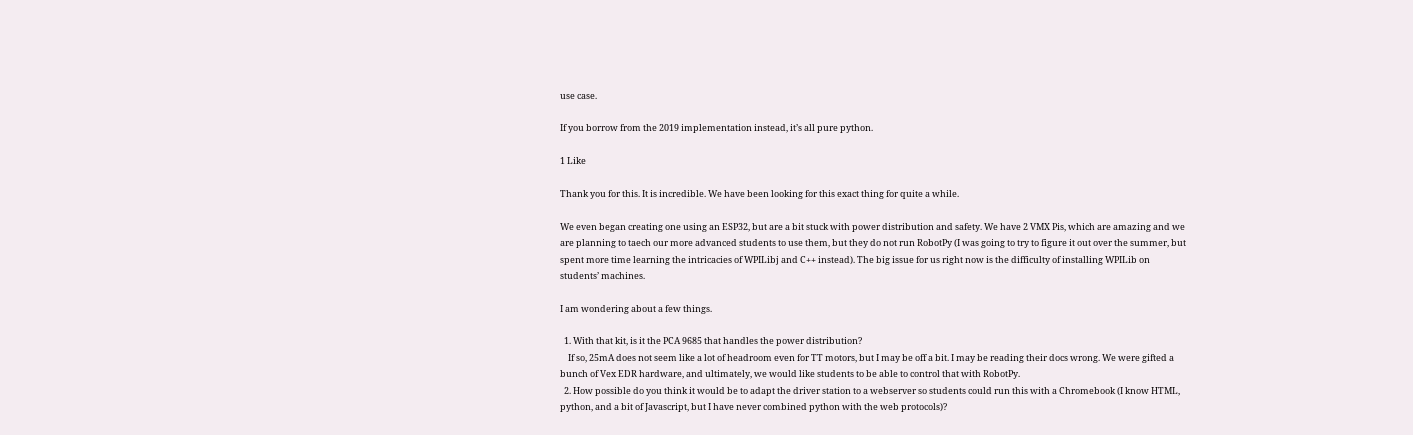use case.

If you borrow from the 2019 implementation instead, it’s all pure python.

1 Like

Thank you for this. It is incredible. We have been looking for this exact thing for quite a while.

We even began creating one using an ESP32, but are a bit stuck with power distribution and safety. We have 2 VMX Pis, which are amazing and we are planning to taech our more advanced students to use them, but they do not run RobotPy (I was going to try to figure it out over the summer, but spent more time learning the intricacies of WPILibj and C++ instead). The big issue for us right now is the difficulty of installing WPILib on students’ machines.

I am wondering about a few things.

  1. With that kit, is it the PCA 9685 that handles the power distribution?
    If so, 25mA does not seem like a lot of headroom even for TT motors, but I may be off a bit. I may be reading their docs wrong. We were gifted a bunch of Vex EDR hardware, and ultimately, we would like students to be able to control that with RobotPy.
  2. How possible do you think it would be to adapt the driver station to a webserver so students could run this with a Chromebook (I know HTML, python, and a bit of Javascript, but I have never combined python with the web protocols)?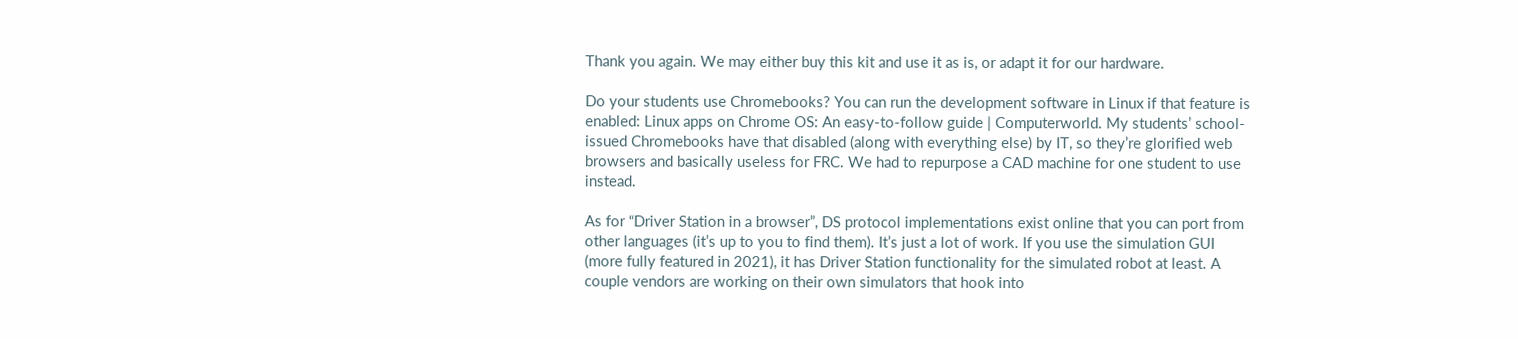Thank you again. We may either buy this kit and use it as is, or adapt it for our hardware.

Do your students use Chromebooks? You can run the development software in Linux if that feature is enabled: Linux apps on Chrome OS: An easy-to-follow guide | Computerworld. My students’ school-issued Chromebooks have that disabled (along with everything else) by IT, so they’re glorified web browsers and basically useless for FRC. We had to repurpose a CAD machine for one student to use instead.

As for “Driver Station in a browser”, DS protocol implementations exist online that you can port from other languages (it’s up to you to find them). It’s just a lot of work. If you use the simulation GUI (more fully featured in 2021), it has Driver Station functionality for the simulated robot at least. A couple vendors are working on their own simulators that hook into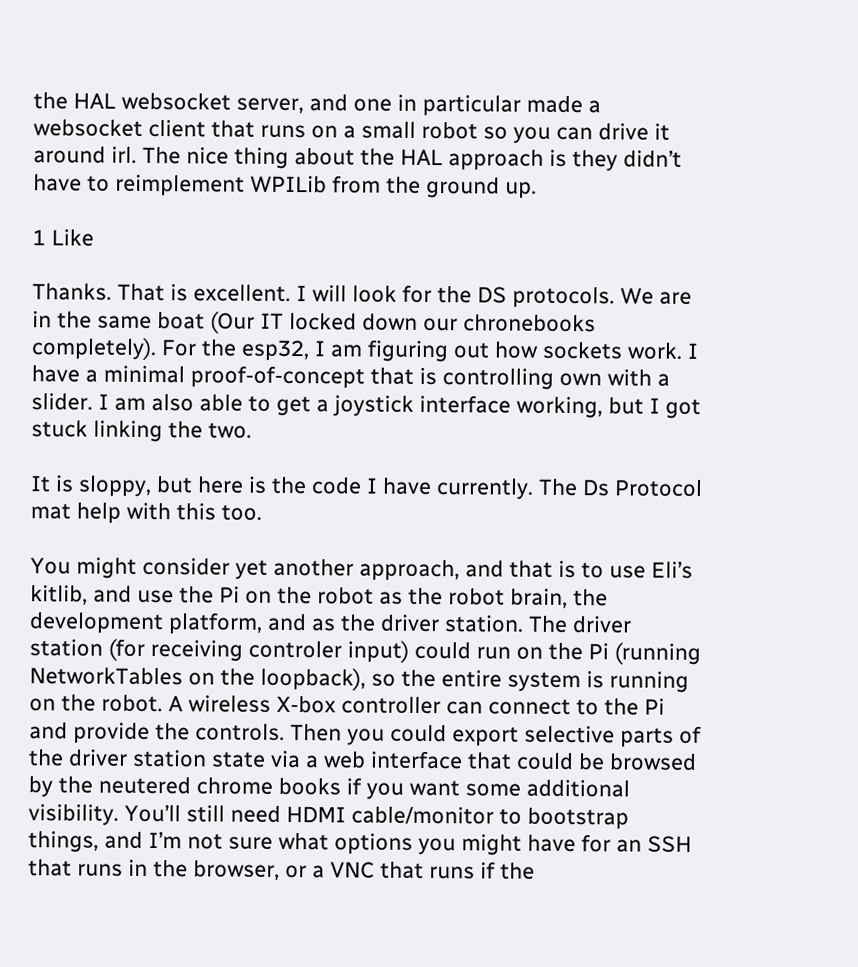the HAL websocket server, and one in particular made a websocket client that runs on a small robot so you can drive it around irl. The nice thing about the HAL approach is they didn’t have to reimplement WPILib from the ground up.

1 Like

Thanks. That is excellent. I will look for the DS protocols. We are in the same boat (Our IT locked down our chronebooks completely). For the esp32, I am figuring out how sockets work. I have a minimal proof-of-concept that is controlling own with a slider. I am also able to get a joystick interface working, but I got stuck linking the two.

It is sloppy, but here is the code I have currently. The Ds Protocol mat help with this too.

You might consider yet another approach, and that is to use Eli’s kitlib, and use the Pi on the robot as the robot brain, the development platform, and as the driver station. The driver station (for receiving controler input) could run on the Pi (running NetworkTables on the loopback), so the entire system is running on the robot. A wireless X-box controller can connect to the Pi and provide the controls. Then you could export selective parts of the driver station state via a web interface that could be browsed by the neutered chrome books if you want some additional visibility. You’ll still need HDMI cable/monitor to bootstrap things, and I’m not sure what options you might have for an SSH that runs in the browser, or a VNC that runs if the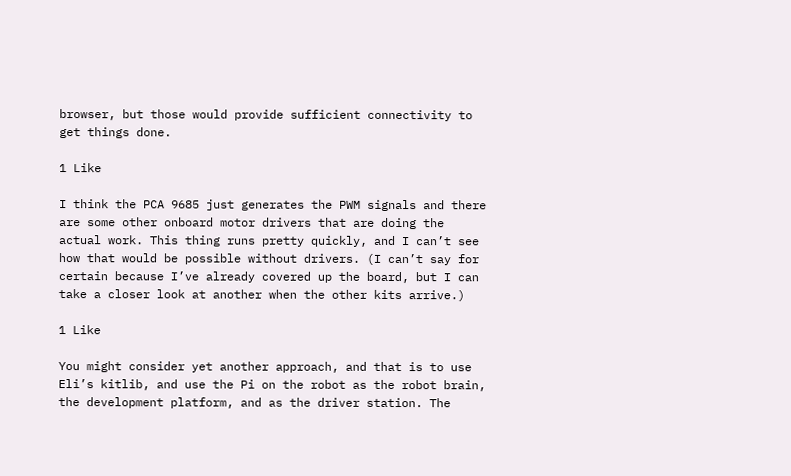browser, but those would provide sufficient connectivity to get things done.

1 Like

I think the PCA 9685 just generates the PWM signals and there are some other onboard motor drivers that are doing the actual work. This thing runs pretty quickly, and I can’t see how that would be possible without drivers. (I can’t say for certain because I’ve already covered up the board, but I can take a closer look at another when the other kits arrive.)

1 Like

You might consider yet another approach, and that is to use Eli’s kitlib, and use the Pi on the robot as the robot brain, the development platform, and as the driver station. The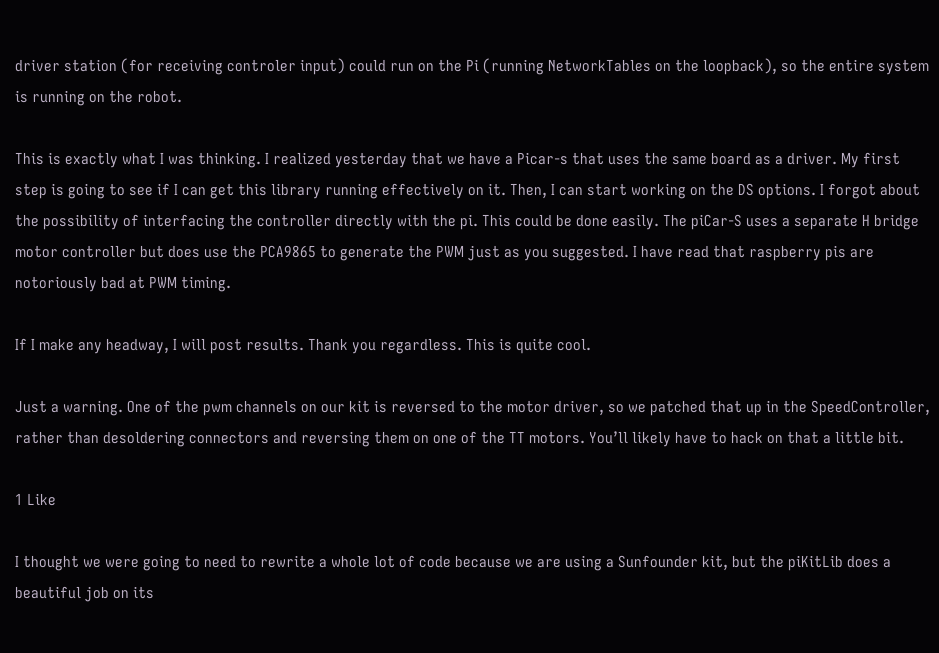driver station (for receiving controler input) could run on the Pi (running NetworkTables on the loopback), so the entire system is running on the robot.

This is exactly what I was thinking. I realized yesterday that we have a Picar-s that uses the same board as a driver. My first step is going to see if I can get this library running effectively on it. Then, I can start working on the DS options. I forgot about the possibility of interfacing the controller directly with the pi. This could be done easily. The piCar-S uses a separate H bridge motor controller but does use the PCA9865 to generate the PWM just as you suggested. I have read that raspberry pis are notoriously bad at PWM timing.

If I make any headway, I will post results. Thank you regardless. This is quite cool.

Just a warning. One of the pwm channels on our kit is reversed to the motor driver, so we patched that up in the SpeedController, rather than desoldering connectors and reversing them on one of the TT motors. You’ll likely have to hack on that a little bit.

1 Like

I thought we were going to need to rewrite a whole lot of code because we are using a Sunfounder kit, but the piKitLib does a beautiful job on its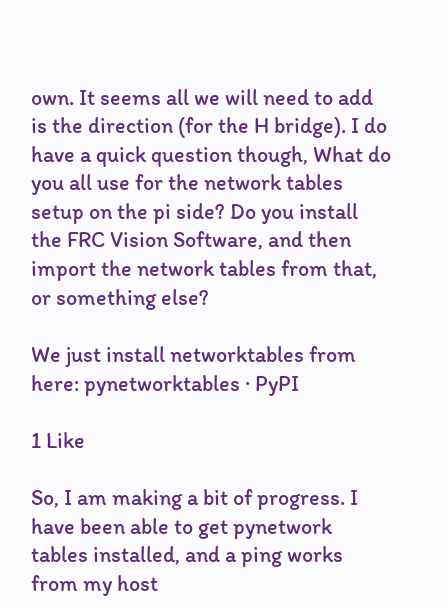own. It seems all we will need to add is the direction (for the H bridge). I do have a quick question though, What do you all use for the network tables setup on the pi side? Do you install the FRC Vision Software, and then import the network tables from that, or something else?

We just install networktables from here: pynetworktables · PyPI

1 Like

So, I am making a bit of progress. I have been able to get pynetwork tables installed, and a ping works from my host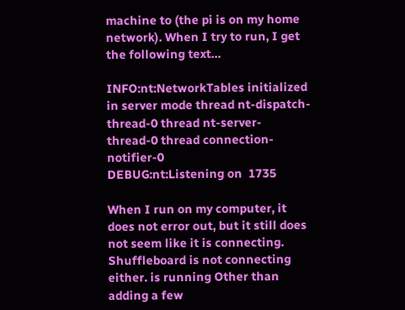machine to (the pi is on my home network). When I try to run, I get the following text…

INFO:nt:NetworkTables initialized in server mode thread nt-dispatch-thread-0 thread nt-server-thread-0 thread connection-notifier-0
DEBUG:nt:Listening on  1735

When I run on my computer, it does not error out, but it still does not seem like it is connecting. Shuffleboard is not connecting either. is running Other than adding a few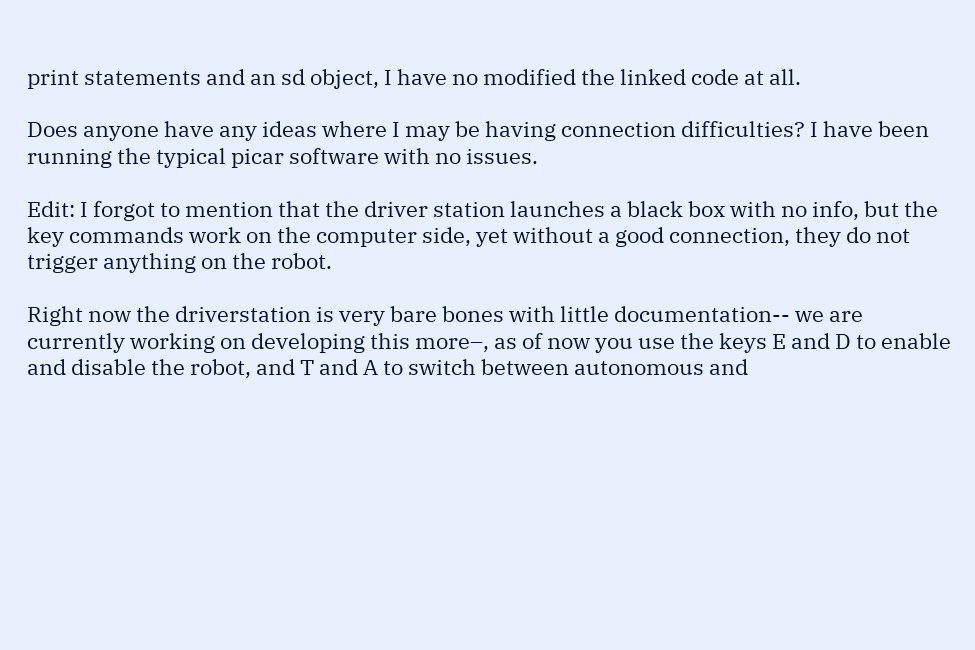print statements and an sd object, I have no modified the linked code at all.

Does anyone have any ideas where I may be having connection difficulties? I have been running the typical picar software with no issues.

Edit: I forgot to mention that the driver station launches a black box with no info, but the key commands work on the computer side, yet without a good connection, they do not trigger anything on the robot.

Right now the driverstation is very bare bones with little documentation-- we are currently working on developing this more–, as of now you use the keys E and D to enable and disable the robot, and T and A to switch between autonomous and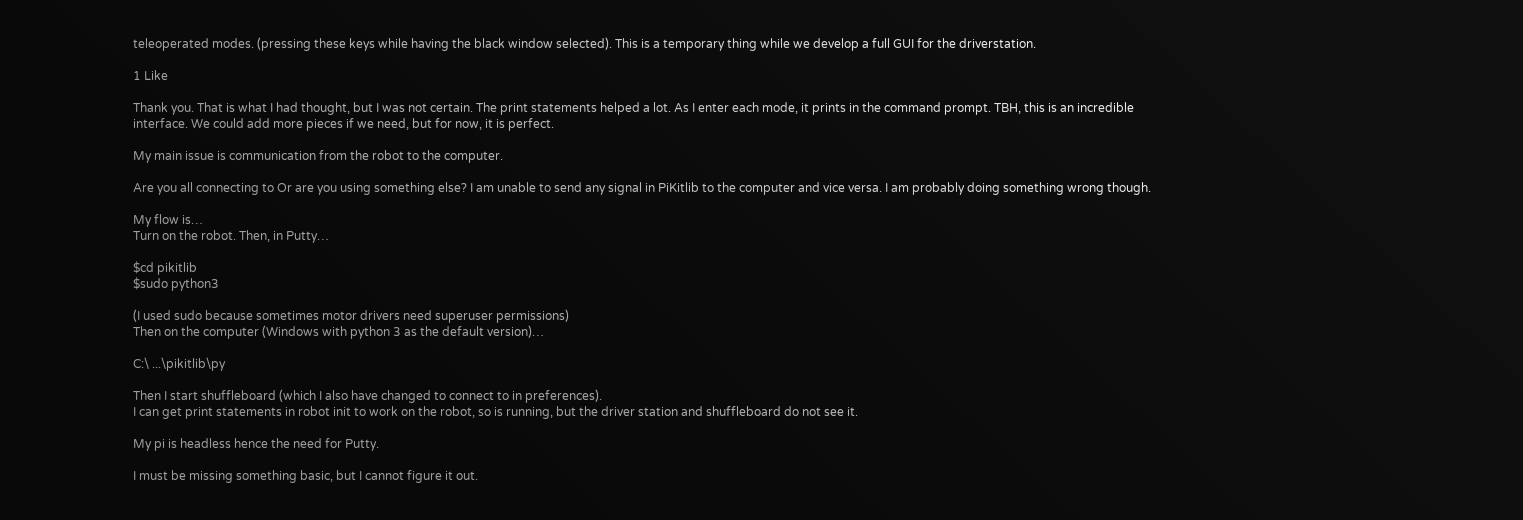teleoperated modes. (pressing these keys while having the black window selected). This is a temporary thing while we develop a full GUI for the driverstation.

1 Like

Thank you. That is what I had thought, but I was not certain. The print statements helped a lot. As I enter each mode, it prints in the command prompt. TBH, this is an incredible interface. We could add more pieces if we need, but for now, it is perfect.

My main issue is communication from the robot to the computer.

Are you all connecting to Or are you using something else? I am unable to send any signal in PiKitlib to the computer and vice versa. I am probably doing something wrong though.

My flow is…
Turn on the robot. Then, in Putty…

$cd pikitlib
$sudo python3

(I used sudo because sometimes motor drivers need superuser permissions)
Then on the computer (Windows with python 3 as the default version)…

C:\ ...\pikitlib\py

Then I start shuffleboard (which I also have changed to connect to in preferences).
I can get print statements in robot init to work on the robot, so is running, but the driver station and shuffleboard do not see it.

My pi is headless hence the need for Putty.

I must be missing something basic, but I cannot figure it out.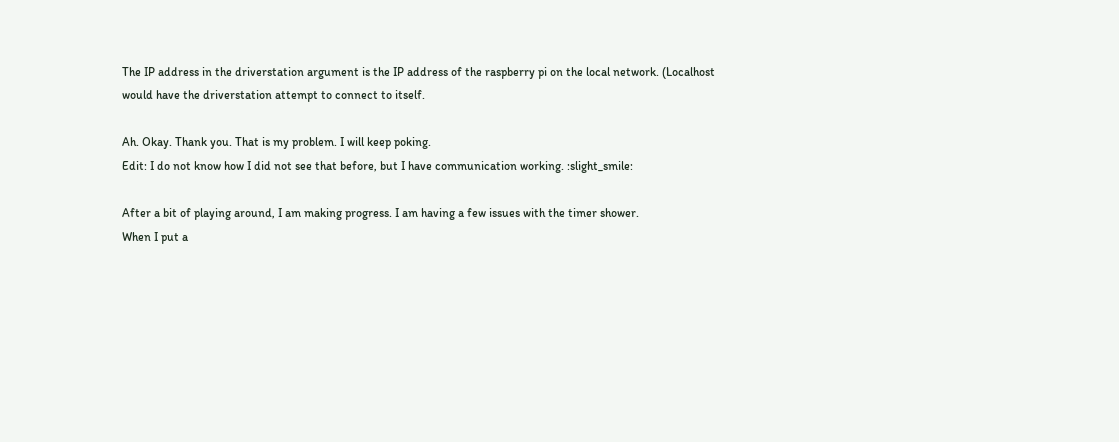The IP address in the driverstation argument is the IP address of the raspberry pi on the local network. (Localhost would have the driverstation attempt to connect to itself.

Ah. Okay. Thank you. That is my problem. I will keep poking.
Edit: I do not know how I did not see that before, but I have communication working. :slight_smile:

After a bit of playing around, I am making progress. I am having a few issues with the timer shower.
When I put a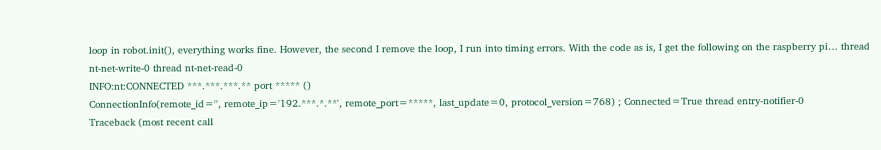loop in robot.init(), everything works fine. However, the second I remove the loop, I run into timing errors. With the code as is, I get the following on the raspberry pi… thread nt-net-write-0 thread nt-net-read-0
INFO:nt:CONNECTED ***.***.***.** port ***** ()
ConnectionInfo(remote_id='', remote_ip='192.***.*.**', remote_port=*****, last_update=0, protocol_version=768) ; Connected=True thread entry-notifier-0
Traceback (most recent call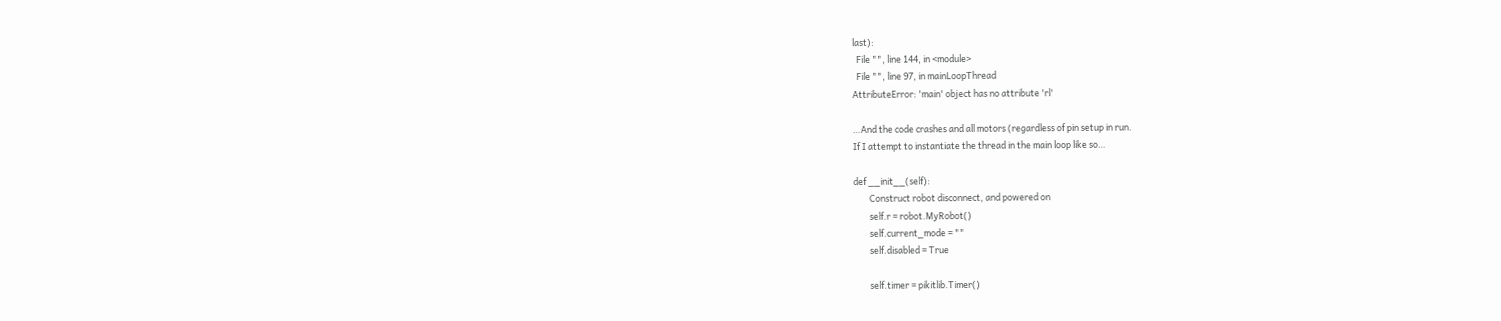last):
  File "", line 144, in <module>
  File "", line 97, in mainLoopThread
AttributeError: 'main' object has no attribute 'rl'

…And the code crashes and all motors (regardless of pin setup in run.
If I attempt to instantiate the thread in the main loop like so…

def __init__(self):
        Construct robot disconnect, and powered on
        self.r = robot.MyRobot()
        self.current_mode = ""
        self.disabled = True

        self.timer = pikitlib.Timer()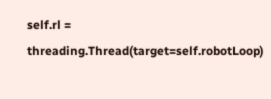self.rl = threading.Thread(target=self.robotLoop)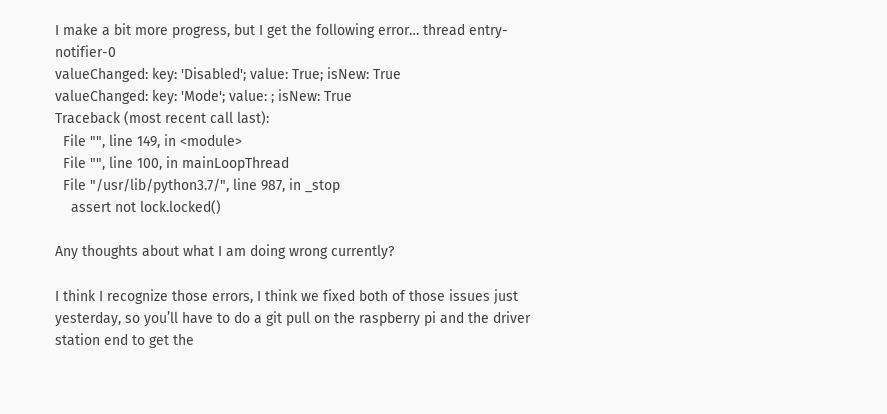I make a bit more progress, but I get the following error… thread entry-notifier-0
valueChanged: key: 'Disabled'; value: True; isNew: True
valueChanged: key: 'Mode'; value: ; isNew: True
Traceback (most recent call last):
  File "", line 149, in <module>
  File "", line 100, in mainLoopThread
  File "/usr/lib/python3.7/", line 987, in _stop
    assert not lock.locked()

Any thoughts about what I am doing wrong currently?

I think I recognize those errors, I think we fixed both of those issues just yesterday, so you’ll have to do a git pull on the raspberry pi and the driver station end to get the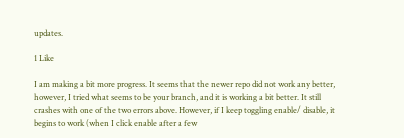updates.

1 Like

I am making a bit more progress. It seems that the newer repo did not work any better, however, I tried what seems to be your branch, and it is working a bit better. It still crashes with one of the two errors above. However, if I keep toggling enable/ disable, it begins to work (when I click enable after a few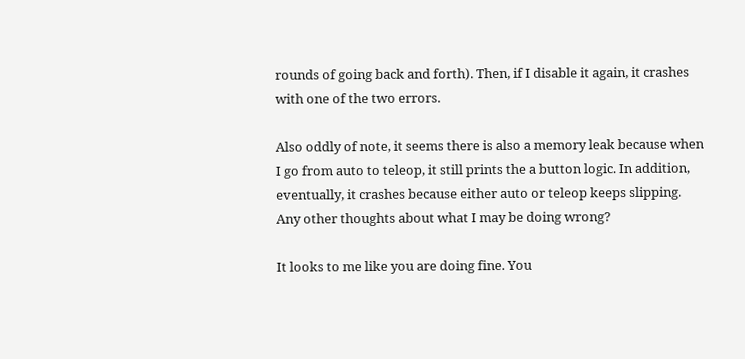rounds of going back and forth). Then, if I disable it again, it crashes with one of the two errors.

Also oddly of note, it seems there is also a memory leak because when I go from auto to teleop, it still prints the a button logic. In addition, eventually, it crashes because either auto or teleop keeps slipping.
Any other thoughts about what I may be doing wrong?

It looks to me like you are doing fine. You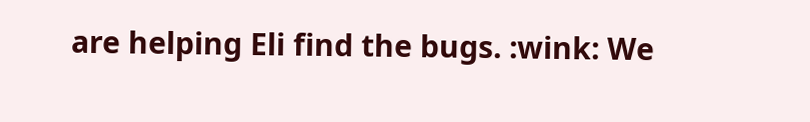are helping Eli find the bugs. :wink: We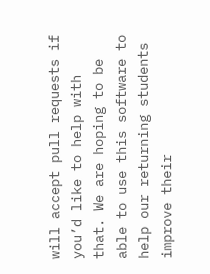will accept pull requests if you’d like to help with that. We are hoping to be able to use this software to help our returning students improve their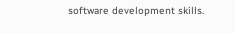software development skills.